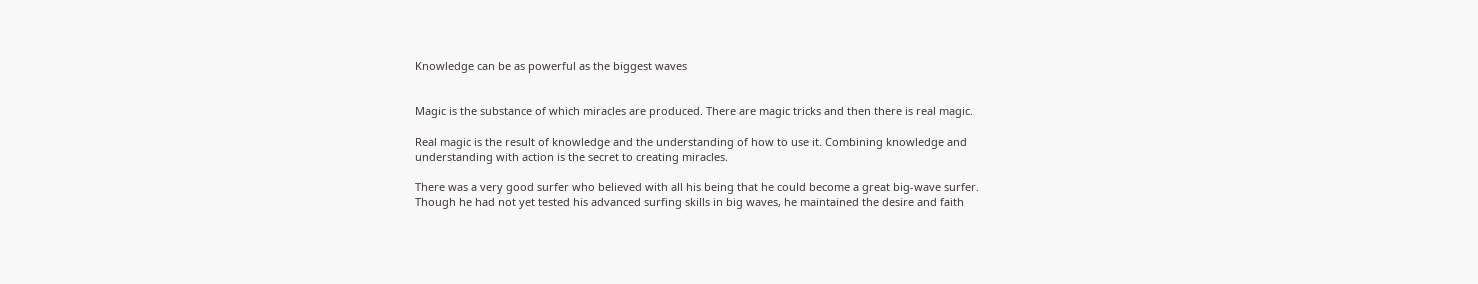Knowledge can be as powerful as the biggest waves


Magic is the substance of which miracles are produced. There are magic tricks and then there is real magic.

Real magic is the result of knowledge and the understanding of how to use it. Combining knowledge and understanding with action is the secret to creating miracles.

There was a very good surfer who believed with all his being that he could become a great big-wave surfer. Though he had not yet tested his advanced surfing skills in big waves, he maintained the desire and faith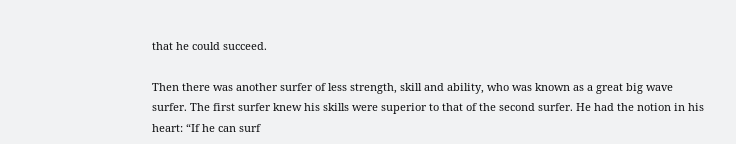that he could succeed.

Then there was another surfer of less strength, skill and ability, who was known as a great big wave surfer. The first surfer knew his skills were superior to that of the second surfer. He had the notion in his heart: “If he can surf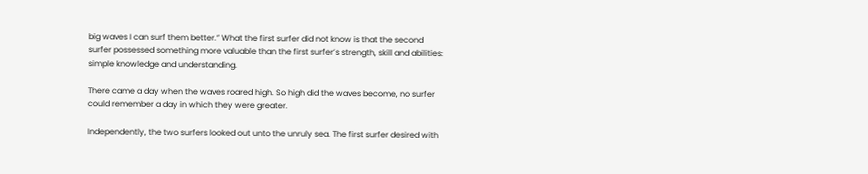big waves I can surf them better.” What the first surfer did not know is that the second surfer possessed something more valuable than the first surfer’s strength, skill and abilities: simple knowledge and understanding.

There came a day when the waves roared high. So high did the waves become, no surfer could remember a day in which they were greater.

Independently, the two surfers looked out unto the unruly sea. The first surfer desired with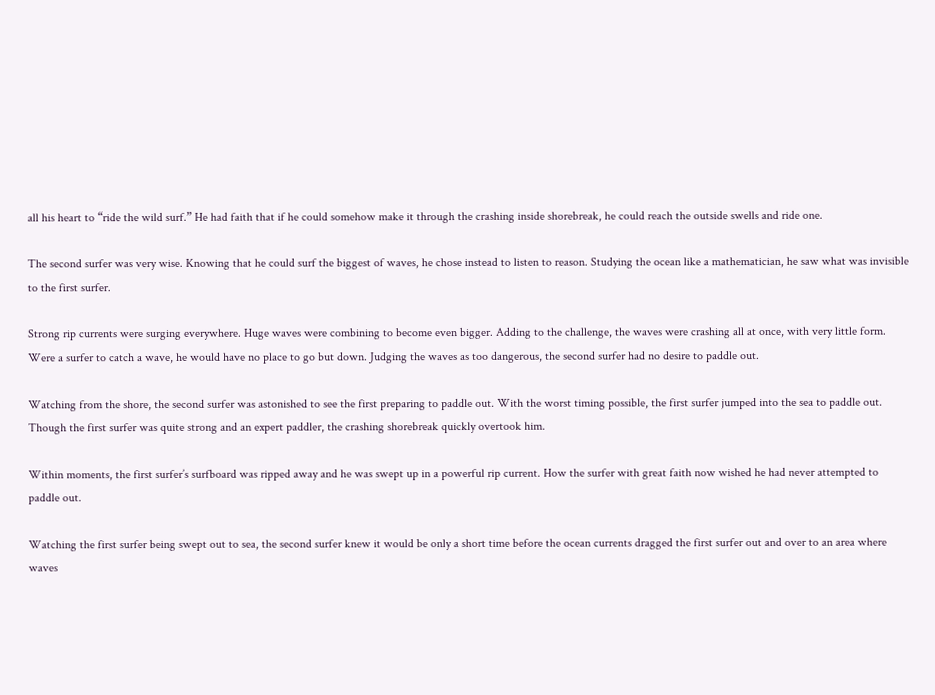all his heart to “ride the wild surf.” He had faith that if he could somehow make it through the crashing inside shorebreak, he could reach the outside swells and ride one.

The second surfer was very wise. Knowing that he could surf the biggest of waves, he chose instead to listen to reason. Studying the ocean like a mathematician, he saw what was invisible to the first surfer.

Strong rip currents were surging everywhere. Huge waves were combining to become even bigger. Adding to the challenge, the waves were crashing all at once, with very little form. Were a surfer to catch a wave, he would have no place to go but down. Judging the waves as too dangerous, the second surfer had no desire to paddle out.

Watching from the shore, the second surfer was astonished to see the first preparing to paddle out. With the worst timing possible, the first surfer jumped into the sea to paddle out. Though the first surfer was quite strong and an expert paddler, the crashing shorebreak quickly overtook him.

Within moments, the first surfer’s surfboard was ripped away and he was swept up in a powerful rip current. How the surfer with great faith now wished he had never attempted to paddle out.

Watching the first surfer being swept out to sea, the second surfer knew it would be only a short time before the ocean currents dragged the first surfer out and over to an area where waves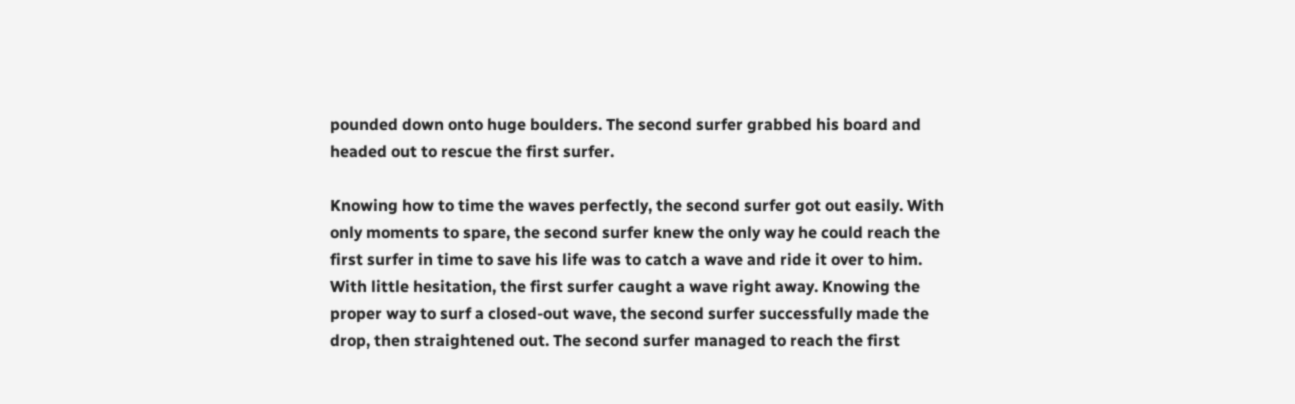pounded down onto huge boulders. The second surfer grabbed his board and headed out to rescue the first surfer.

Knowing how to time the waves perfectly, the second surfer got out easily. With only moments to spare, the second surfer knew the only way he could reach the first surfer in time to save his life was to catch a wave and ride it over to him. With little hesitation, the first surfer caught a wave right away. Knowing the proper way to surf a closed-out wave, the second surfer successfully made the drop, then straightened out. The second surfer managed to reach the first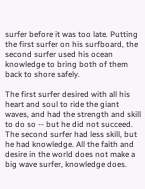surfer before it was too late. Putting the first surfer on his surfboard, the second surfer used his ocean knowledge to bring both of them back to shore safely.

The first surfer desired with all his heart and soul to ride the giant waves, and had the strength and skill to do so -- but he did not succeed. The second surfer had less skill, but he had knowledge. All the faith and desire in the world does not make a big wave surfer, knowledge does.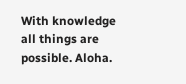With knowledge all things are possible. Aloha.